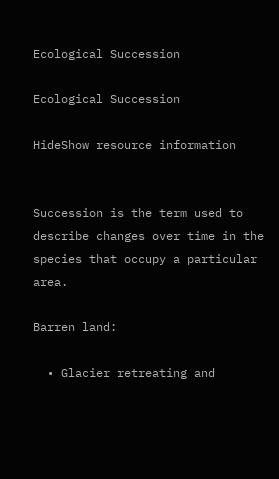Ecological Succession

Ecological Succession

HideShow resource information


Succession is the term used to describe changes over time in the species that occupy a particular area.

Barren land:

  • Glacier retreating and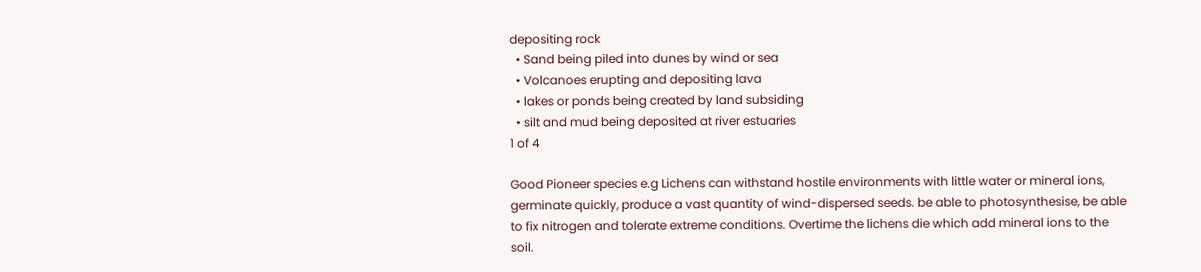depositing rock
  • Sand being piled into dunes by wind or sea
  • Volcanoes erupting and depositing lava
  • lakes or ponds being created by land subsiding
  • silt and mud being deposited at river estuaries
1 of 4

Good Pioneer species e.g Lichens can withstand hostile environments with little water or mineral ions, germinate quickly, produce a vast quantity of wind-dispersed seeds. be able to photosynthesise, be able to fix nitrogen and tolerate extreme conditions. Overtime the lichens die which add mineral ions to the soil.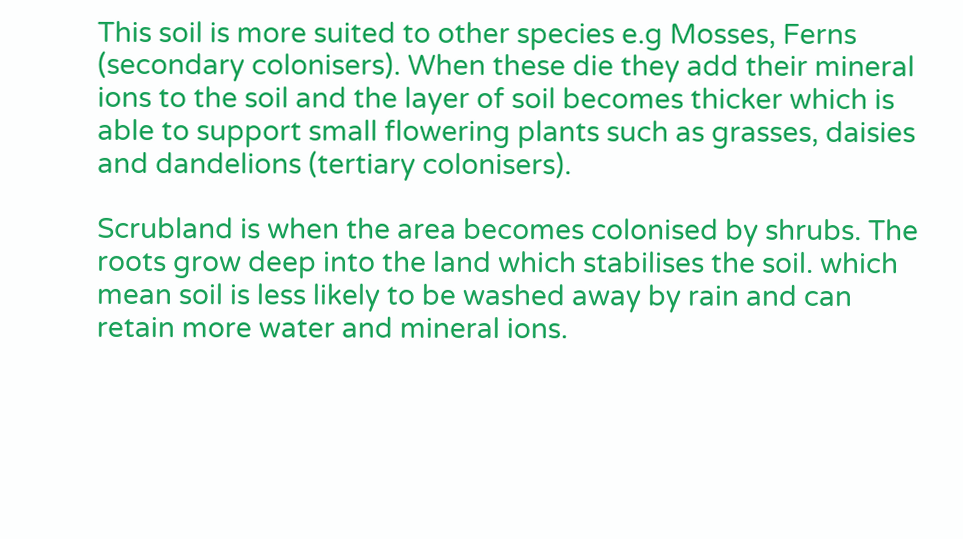This soil is more suited to other species e.g Mosses, Ferns (secondary colonisers). When these die they add their mineral ions to the soil and the layer of soil becomes thicker which is able to support small flowering plants such as grasses, daisies and dandelions (tertiary colonisers).

Scrubland is when the area becomes colonised by shrubs. The roots grow deep into the land which stabilises the soil. which mean soil is less likely to be washed away by rain and can retain more water and mineral ions.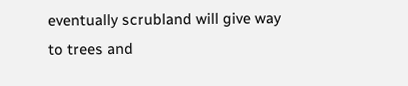eventually scrubland will give way to trees and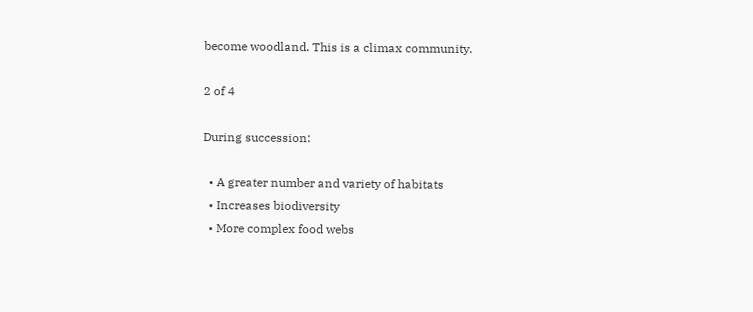become woodland. This is a climax community.

2 of 4

During succession:

  • A greater number and variety of habitats
  • Increases biodiversity
  • More complex food webs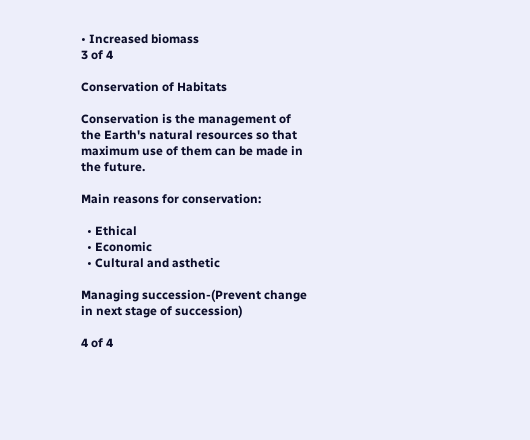• Increased biomass
3 of 4

Conservation of Habitats

Conservation is the management of the Earth's natural resources so that maximum use of them can be made in the future.

Main reasons for conservation:

  • Ethical
  • Economic
  • Cultural and asthetic

Managing succession-(Prevent change in next stage of succession)

4 of 4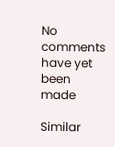No comments have yet been made

Similar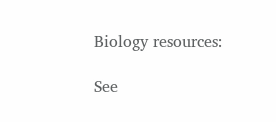Biology resources:

See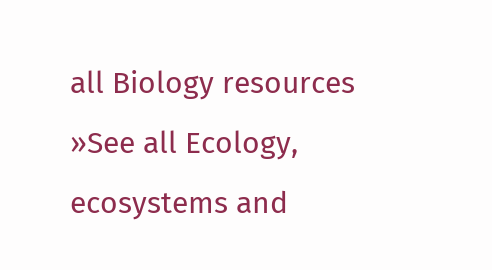all Biology resources »See all Ecology, ecosystems and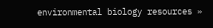environmental biology resources »